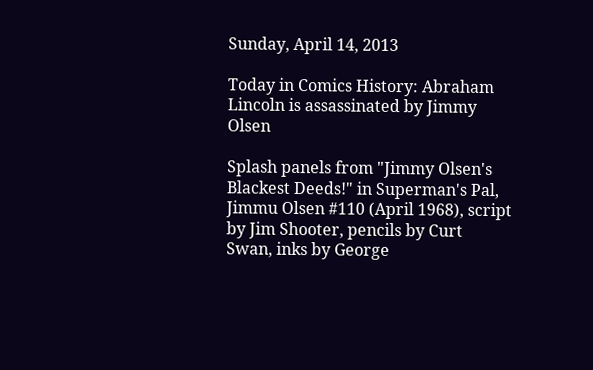Sunday, April 14, 2013

Today in Comics History: Abraham Lincoln is assassinated by Jimmy Olsen

Splash panels from "Jimmy Olsen's Blackest Deeds!" in Superman's Pal, Jimmu Olsen #110 (April 1968), script by Jim Shooter, pencils by Curt Swan, inks by George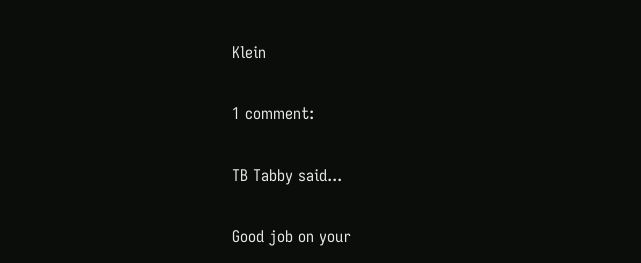Klein

1 comment:

TB Tabby said...

Good job on your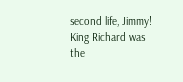second life, Jimmy! King Richard was the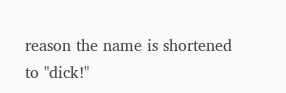reason the name is shortened to "dick!"